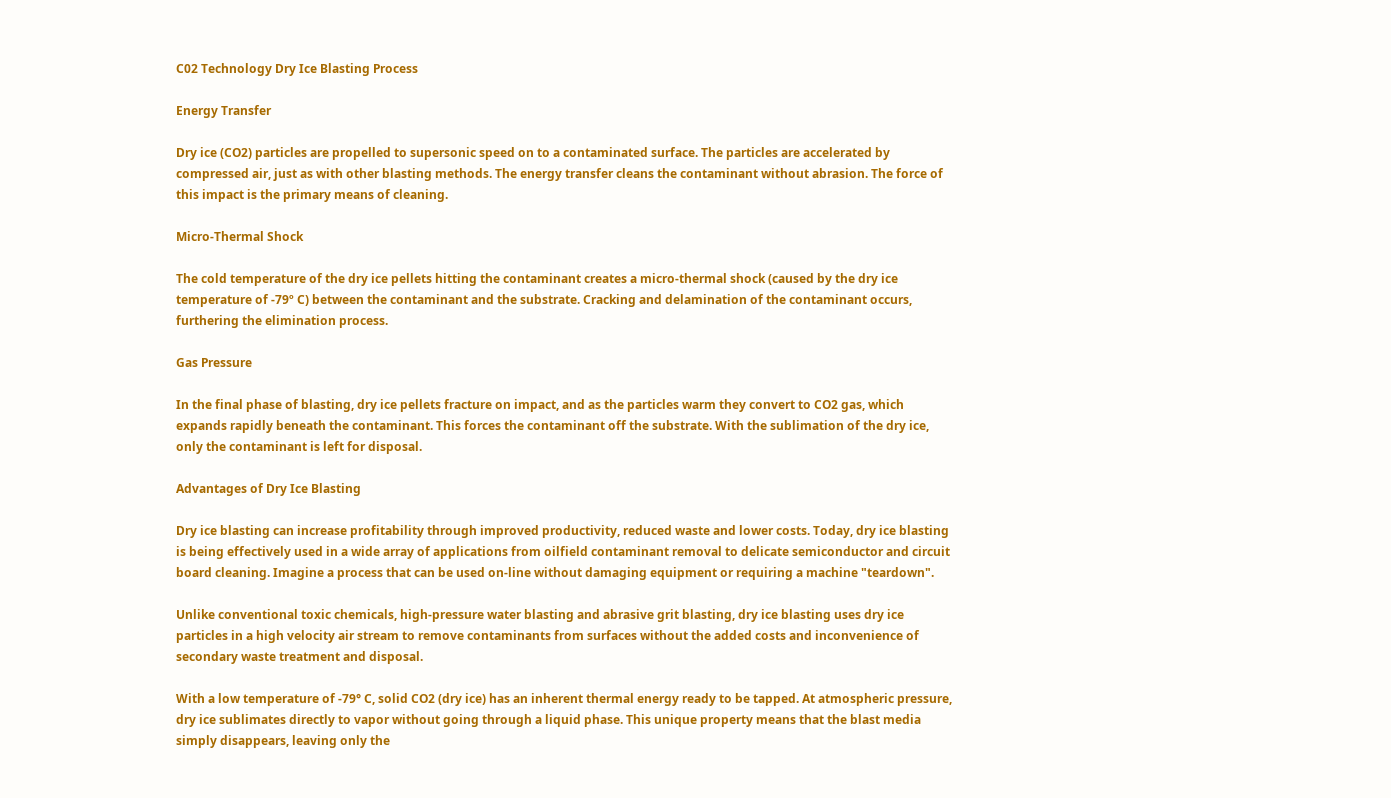C02 Technology Dry Ice Blasting Process

Energy Transfer

Dry ice (CO2) particles are propelled to supersonic speed on to a contaminated surface. The particles are accelerated by compressed air, just as with other blasting methods. The energy transfer cleans the contaminant without abrasion. The force of this impact is the primary means of cleaning.

Micro-Thermal Shock

The cold temperature of the dry ice pellets hitting the contaminant creates a micro-thermal shock (caused by the dry ice temperature of -79º C) between the contaminant and the substrate. Cracking and delamination of the contaminant occurs, furthering the elimination process.

Gas Pressure

In the final phase of blasting, dry ice pellets fracture on impact, and as the particles warm they convert to CO2 gas, which expands rapidly beneath the contaminant. This forces the contaminant off the substrate. With the sublimation of the dry ice, only the contaminant is left for disposal.

Advantages of Dry Ice Blasting

Dry ice blasting can increase profitability through improved productivity, reduced waste and lower costs. Today, dry ice blasting is being effectively used in a wide array of applications from oilfield contaminant removal to delicate semiconductor and circuit board cleaning. Imagine a process that can be used on-line without damaging equipment or requiring a machine "teardown".

Unlike conventional toxic chemicals, high-pressure water blasting and abrasive grit blasting, dry ice blasting uses dry ice particles in a high velocity air stream to remove contaminants from surfaces without the added costs and inconvenience of secondary waste treatment and disposal.

With a low temperature of -79° C, solid CO2 (dry ice) has an inherent thermal energy ready to be tapped. At atmospheric pressure, dry ice sublimates directly to vapor without going through a liquid phase. This unique property means that the blast media simply disappears, leaving only the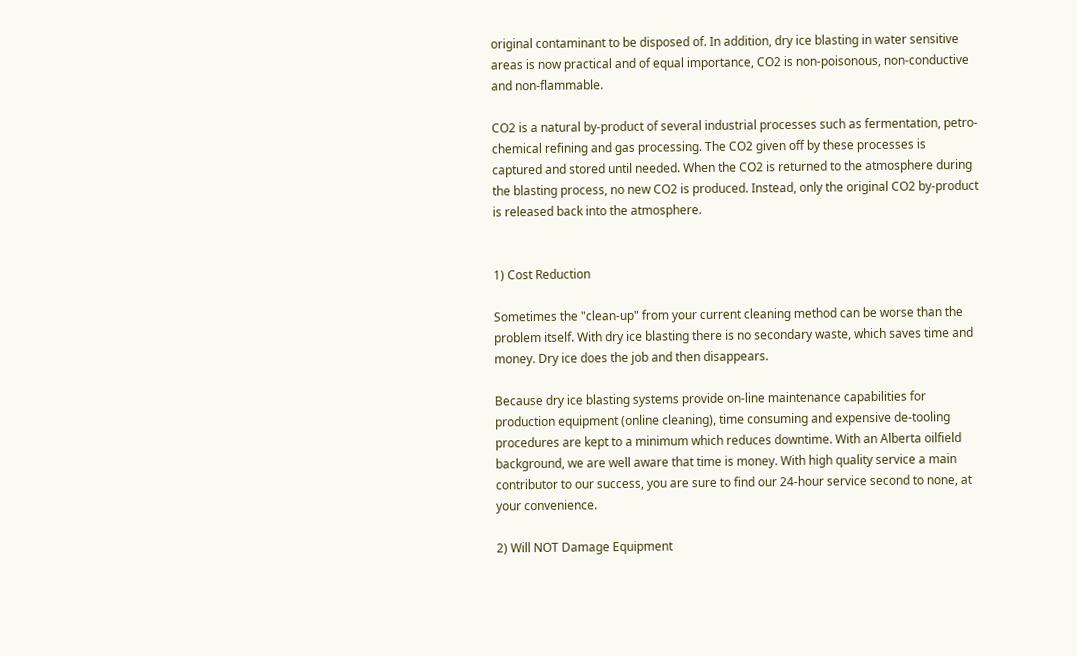original contaminant to be disposed of. In addition, dry ice blasting in water sensitive areas is now practical and of equal importance, CO2 is non-poisonous, non-conductive and non-flammable.

CO2 is a natural by-product of several industrial processes such as fermentation, petro-chemical refining and gas processing. The CO2 given off by these processes is captured and stored until needed. When the CO2 is returned to the atmosphere during the blasting process, no new CO2 is produced. Instead, only the original CO2 by-product is released back into the atmosphere.


1) Cost Reduction

Sometimes the "clean-up" from your current cleaning method can be worse than the problem itself. With dry ice blasting there is no secondary waste, which saves time and money. Dry ice does the job and then disappears.

Because dry ice blasting systems provide on-line maintenance capabilities for production equipment (online cleaning), time consuming and expensive de-tooling procedures are kept to a minimum which reduces downtime. With an Alberta oilfield background, we are well aware that time is money. With high quality service a main contributor to our success, you are sure to find our 24-hour service second to none, at your convenience.

2) Will NOT Damage Equipment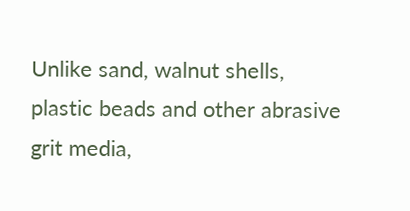Unlike sand, walnut shells, plastic beads and other abrasive grit media,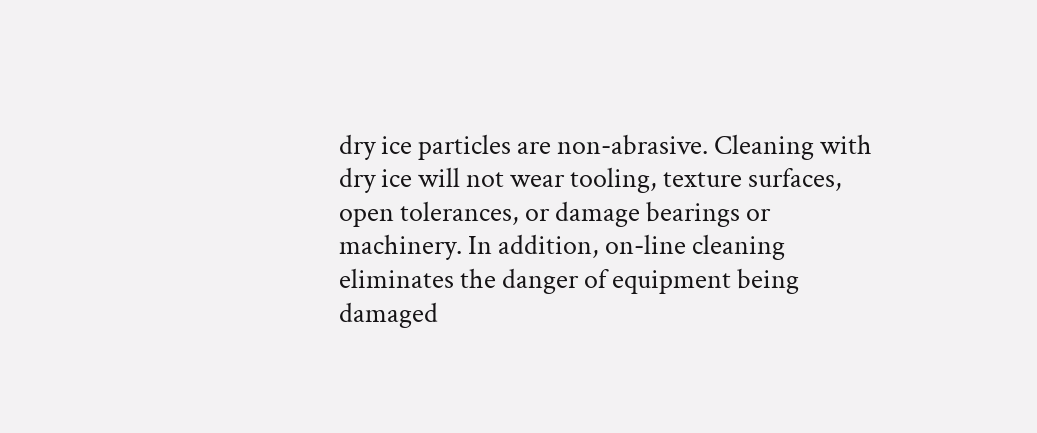dry ice particles are non-abrasive. Cleaning with dry ice will not wear tooling, texture surfaces, open tolerances, or damage bearings or machinery. In addition, on-line cleaning eliminates the danger of equipment being damaged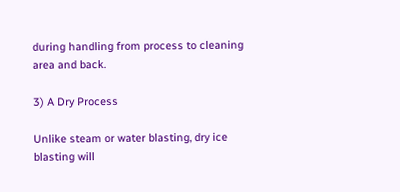during handling from process to cleaning area and back.

3) A Dry Process

Unlike steam or water blasting, dry ice blasting will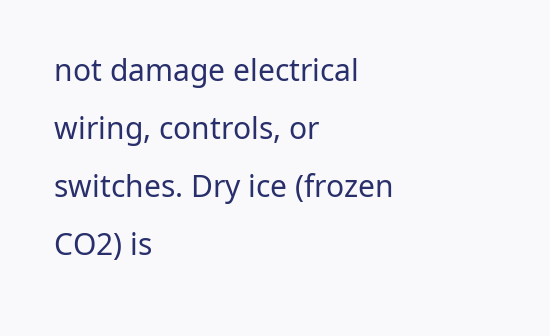not damage electrical wiring, controls, or switches. Dry ice (frozen CO2) is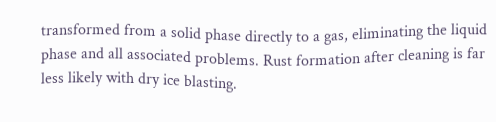transformed from a solid phase directly to a gas, eliminating the liquid phase and all associated problems. Rust formation after cleaning is far less likely with dry ice blasting.